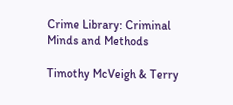Crime Library: Criminal Minds and Methods

Timothy McVeigh & Terry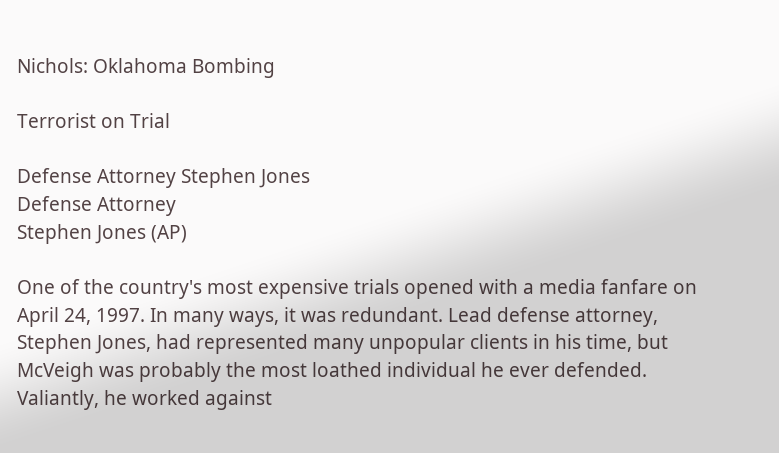Nichols: Oklahoma Bombing

Terrorist on Trial

Defense Attorney Stephen Jones
Defense Attorney
Stephen Jones (AP)

One of the country's most expensive trials opened with a media fanfare on April 24, 1997. In many ways, it was redundant. Lead defense attorney, Stephen Jones, had represented many unpopular clients in his time, but McVeigh was probably the most loathed individual he ever defended. Valiantly, he worked against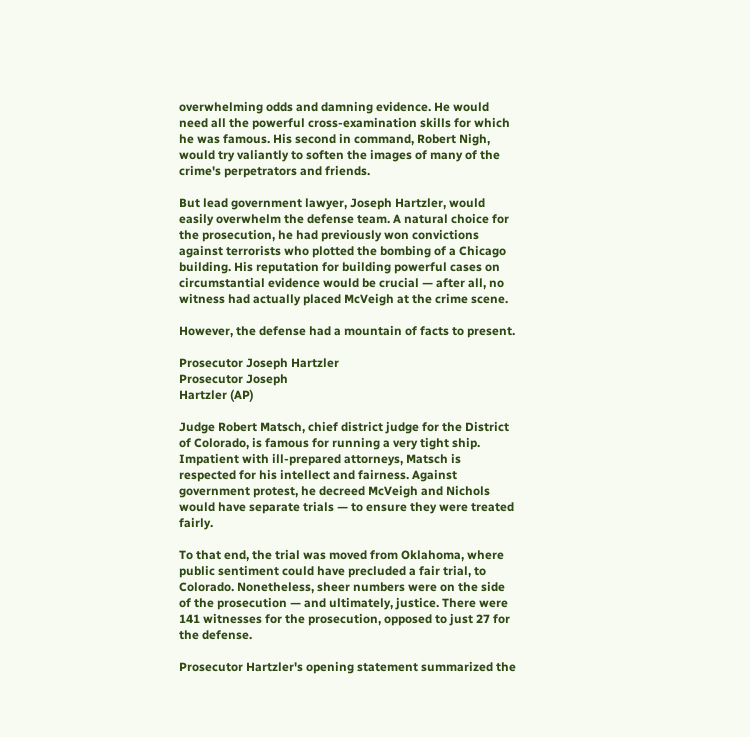overwhelming odds and damning evidence. He would need all the powerful cross-examination skills for which he was famous. His second in command, Robert Nigh, would try valiantly to soften the images of many of the crime's perpetrators and friends.

But lead government lawyer, Joseph Hartzler, would easily overwhelm the defense team. A natural choice for the prosecution, he had previously won convictions against terrorists who plotted the bombing of a Chicago building. His reputation for building powerful cases on circumstantial evidence would be crucial — after all, no witness had actually placed McVeigh at the crime scene.

However, the defense had a mountain of facts to present.

Prosecutor Joseph Hartzler
Prosecutor Joseph
Hartzler (AP)

Judge Robert Matsch, chief district judge for the District of Colorado, is famous for running a very tight ship. Impatient with ill-prepared attorneys, Matsch is respected for his intellect and fairness. Against government protest, he decreed McVeigh and Nichols would have separate trials — to ensure they were treated fairly.

To that end, the trial was moved from Oklahoma, where public sentiment could have precluded a fair trial, to Colorado. Nonetheless, sheer numbers were on the side of the prosecution — and ultimately, justice. There were 141 witnesses for the prosecution, opposed to just 27 for the defense.

Prosecutor Hartzler's opening statement summarized the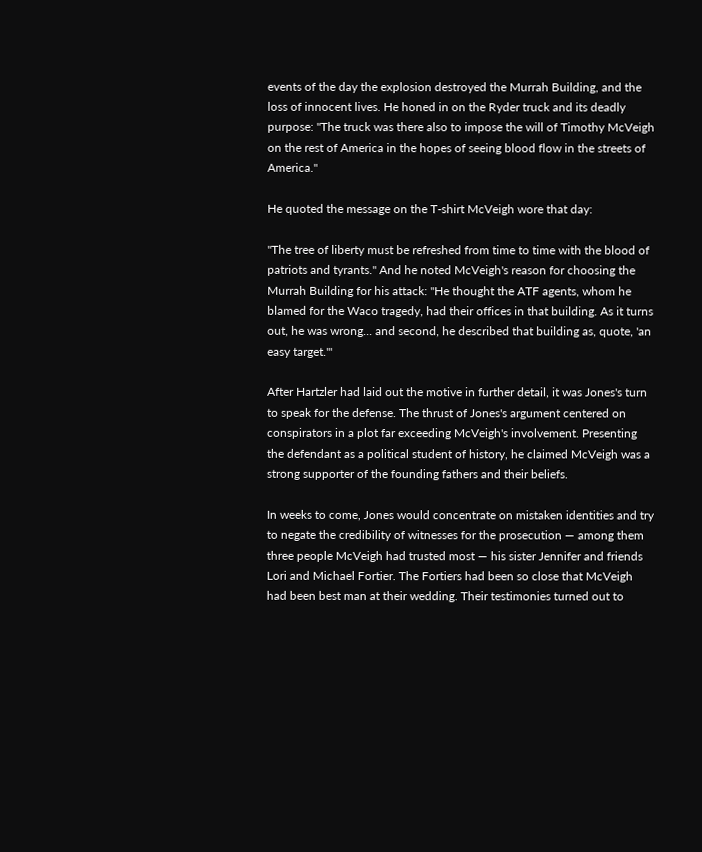events of the day the explosion destroyed the Murrah Building, and the loss of innocent lives. He honed in on the Ryder truck and its deadly purpose: "The truck was there also to impose the will of Timothy McVeigh on the rest of America in the hopes of seeing blood flow in the streets of America."

He quoted the message on the T-shirt McVeigh wore that day:

"The tree of liberty must be refreshed from time to time with the blood of patriots and tyrants." And he noted McVeigh's reason for choosing the Murrah Building for his attack: "He thought the ATF agents, whom he blamed for the Waco tragedy, had their offices in that building. As it turns out, he was wrong... and second, he described that building as, quote, 'an easy target.'"

After Hartzler had laid out the motive in further detail, it was Jones's turn to speak for the defense. The thrust of Jones's argument centered on conspirators in a plot far exceeding McVeigh's involvement. Presenting the defendant as a political student of history, he claimed McVeigh was a strong supporter of the founding fathers and their beliefs.

In weeks to come, Jones would concentrate on mistaken identities and try to negate the credibility of witnesses for the prosecution — among them three people McVeigh had trusted most — his sister Jennifer and friends Lori and Michael Fortier. The Fortiers had been so close that McVeigh had been best man at their wedding. Their testimonies turned out to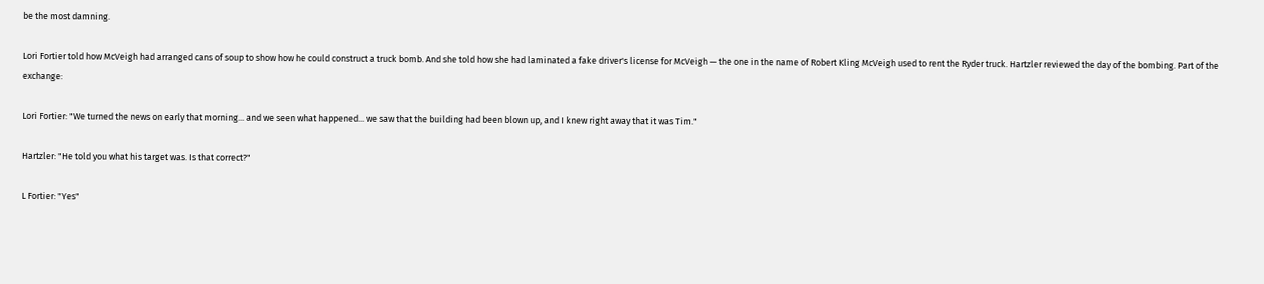be the most damning.

Lori Fortier told how McVeigh had arranged cans of soup to show how he could construct a truck bomb. And she told how she had laminated a fake driver's license for McVeigh — the one in the name of Robert Kling McVeigh used to rent the Ryder truck. Hartzler reviewed the day of the bombing. Part of the exchange:

Lori Fortier: "We turned the news on early that morning... and we seen what happened... we saw that the building had been blown up, and I knew right away that it was Tim."

Hartzler: "He told you what his target was. Is that correct?"

L Fortier: "Yes"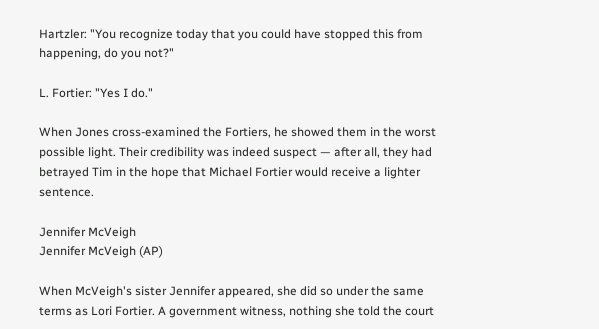Hartzler: "You recognize today that you could have stopped this from happening, do you not?"

L. Fortier: "Yes I do."

When Jones cross-examined the Fortiers, he showed them in the worst possible light. Their credibility was indeed suspect — after all, they had betrayed Tim in the hope that Michael Fortier would receive a lighter sentence.

Jennifer McVeigh
Jennifer McVeigh (AP)

When McVeigh's sister Jennifer appeared, she did so under the same terms as Lori Fortier. A government witness, nothing she told the court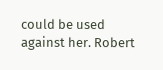could be used against her. Robert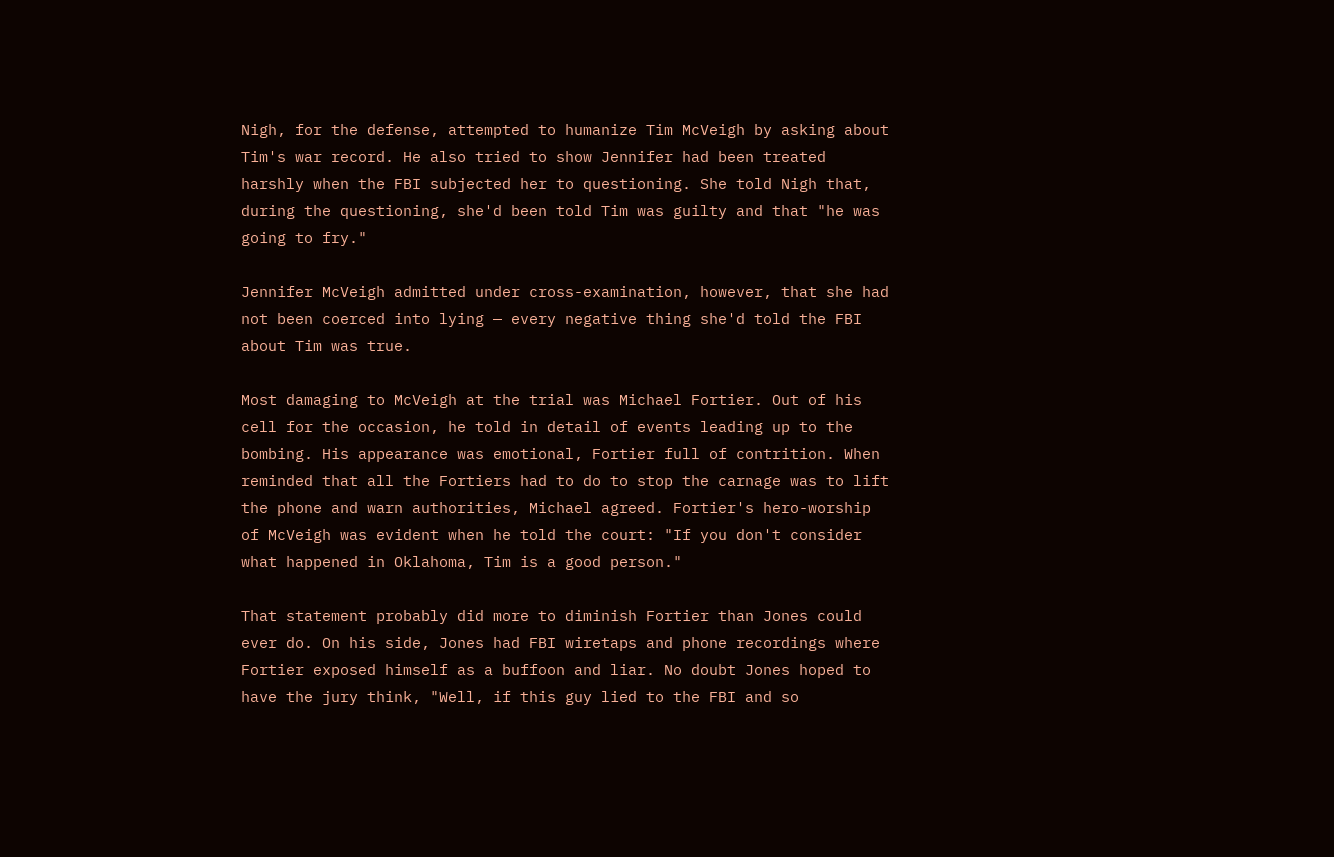Nigh, for the defense, attempted to humanize Tim McVeigh by asking about Tim's war record. He also tried to show Jennifer had been treated harshly when the FBI subjected her to questioning. She told Nigh that, during the questioning, she'd been told Tim was guilty and that "he was going to fry."

Jennifer McVeigh admitted under cross-examination, however, that she had not been coerced into lying — every negative thing she'd told the FBI about Tim was true.

Most damaging to McVeigh at the trial was Michael Fortier. Out of his cell for the occasion, he told in detail of events leading up to the bombing. His appearance was emotional, Fortier full of contrition. When reminded that all the Fortiers had to do to stop the carnage was to lift the phone and warn authorities, Michael agreed. Fortier's hero-worship of McVeigh was evident when he told the court: "If you don't consider what happened in Oklahoma, Tim is a good person."

That statement probably did more to diminish Fortier than Jones could ever do. On his side, Jones had FBI wiretaps and phone recordings where Fortier exposed himself as a buffoon and liar. No doubt Jones hoped to have the jury think, "Well, if this guy lied to the FBI and so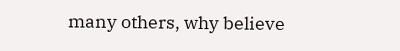many others, why believe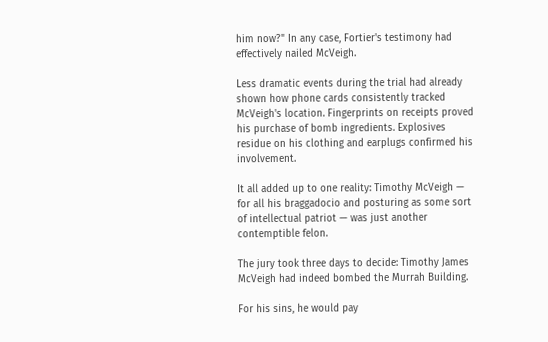him now?" In any case, Fortier's testimony had effectively nailed McVeigh.

Less dramatic events during the trial had already shown how phone cards consistently tracked McVeigh's location. Fingerprints on receipts proved his purchase of bomb ingredients. Explosives residue on his clothing and earplugs confirmed his involvement.

It all added up to one reality: Timothy McVeigh — for all his braggadocio and posturing as some sort of intellectual patriot — was just another contemptible felon.

The jury took three days to decide: Timothy James McVeigh had indeed bombed the Murrah Building.

For his sins, he would pay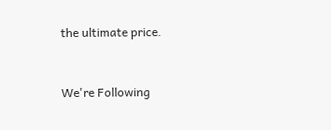the ultimate price.


We're Following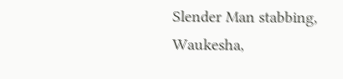Slender Man stabbing, Waukesha,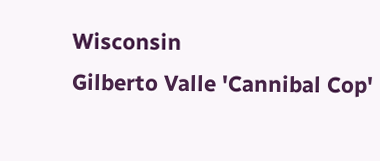Wisconsin
Gilberto Valle 'Cannibal Cop'